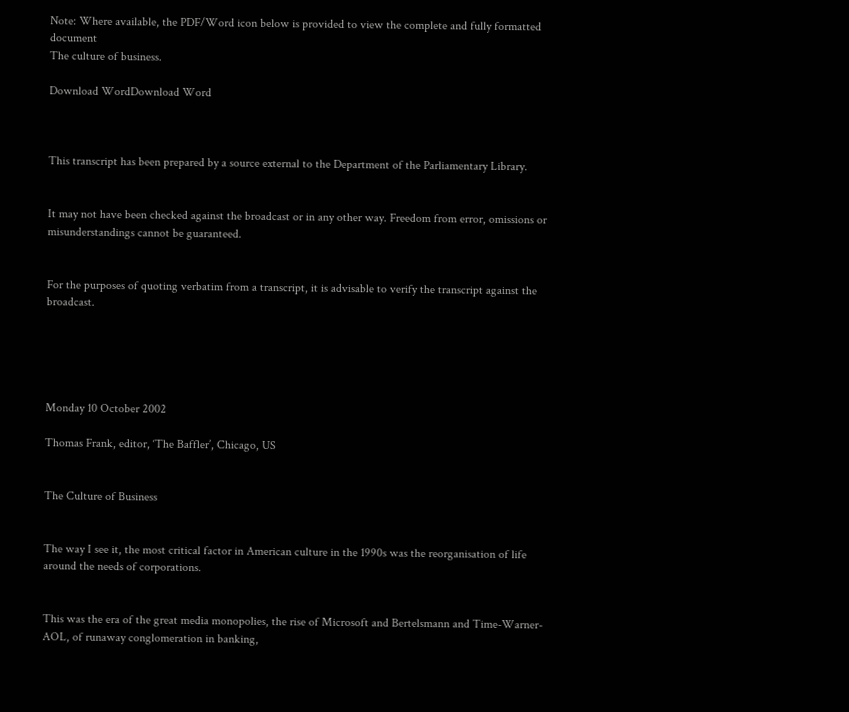Note: Where available, the PDF/Word icon below is provided to view the complete and fully formatted document
The culture of business.

Download WordDownload Word



This transcript has been prepared by a source external to the Department of the Parliamentary Library.


It may not have been checked against the broadcast or in any other way. Freedom from error, omissions or misunderstandings cannot be guaranteed.


For the purposes of quoting verbatim from a transcript, it is advisable to verify the transcript against the broadcast.





Monday 10 October 2002

Thomas Frank, editor, ‘The Baffler’, Chicago, US


The Culture of Business


The way I see it, the most critical factor in American culture in the 1990s was the reorganisation of life around the needs of corporations.


This was the era of the great media monopolies, the rise of Microsoft and Bertelsmann and Time-Warner-AOL, of runaway conglomeration in banking,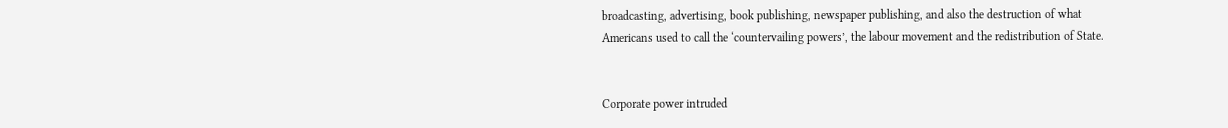broadcasting, advertising, book publishing, newspaper publishing, and also the destruction of what Americans used to call the ‘countervailing powers’, the labour movement and the redistribution of State.


Corporate power intruded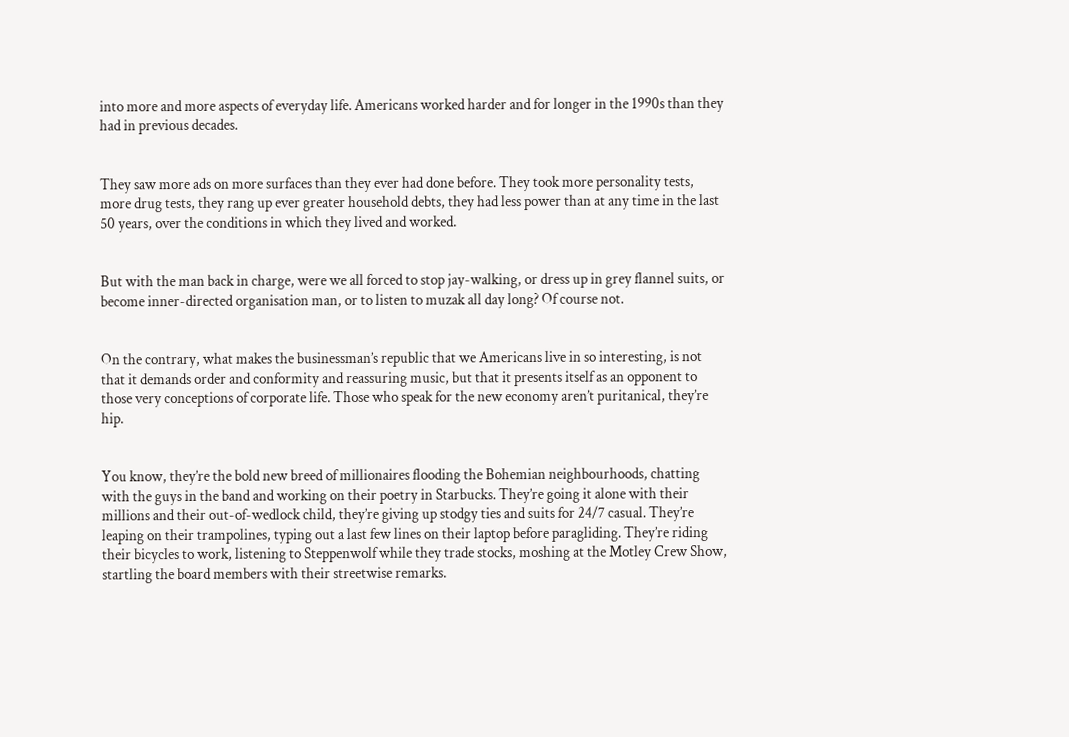into more and more aspects of everyday life. Americans worked harder and for longer in the 1990s than they had in previous decades.


They saw more ads on more surfaces than they ever had done before. They took more personality tests, more drug tests, they rang up ever greater household debts, they had less power than at any time in the last 50 years, over the conditions in which they lived and worked.


But with the man back in charge, were we all forced to stop jay-walking, or dress up in grey flannel suits, or become inner-directed organisation man, or to listen to muzak all day long? Of course not.


On the contrary, what makes the businessman’s republic that we Americans live in so interesting, is not that it demands order and conformity and reassuring music, but that it presents itself as an opponent to those very conceptions of corporate life. Those who speak for the new economy aren’t puritanical, they’re hip.


You know, they’re the bold new breed of millionaires flooding the Bohemian neighbourhoods, chatting with the guys in the band and working on their poetry in Starbucks. They’re going it alone with their millions and their out-of-wedlock child, they’re giving up stodgy ties and suits for 24/7 casual. They’re leaping on their trampolines, typing out a last few lines on their laptop before paragliding. They’re riding their bicycles to work, listening to Steppenwolf while they trade stocks, moshing at the Motley Crew Show, startling the board members with their streetwise remarks.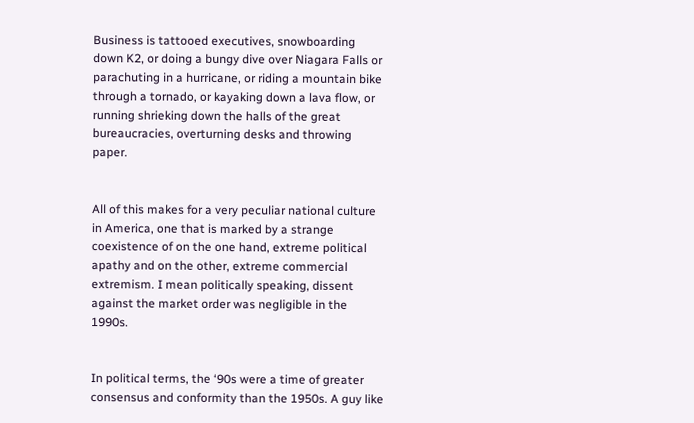Business is tattooed executives, snowboarding down K2, or doing a bungy dive over Niagara Falls or parachuting in a hurricane, or riding a mountain bike through a tornado, or kayaking down a lava flow, or running shrieking down the halls of the great bureaucracies, overturning desks and throwing paper.


All of this makes for a very peculiar national culture in America, one that is marked by a strange coexistence of on the one hand, extreme political apathy and on the other, extreme commercial extremism. I mean politically speaking, dissent against the market order was negligible in the 1990s.


In political terms, the ‘90s were a time of greater consensus and conformity than the 1950s. A guy like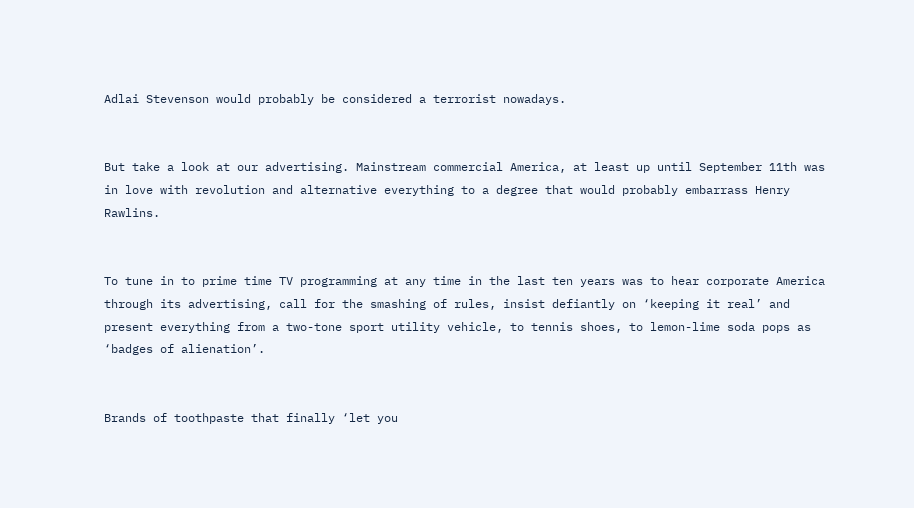Adlai Stevenson would probably be considered a terrorist nowadays.


But take a look at our advertising. Mainstream commercial America, at least up until September 11th was in love with revolution and alternative everything to a degree that would probably embarrass Henry Rawlins.


To tune in to prime time TV programming at any time in the last ten years was to hear corporate America through its advertising, call for the smashing of rules, insist defiantly on ‘keeping it real’ and present everything from a two-tone sport utility vehicle, to tennis shoes, to lemon-lime soda pops as ‘badges of alienation’.


Brands of toothpaste that finally ‘let you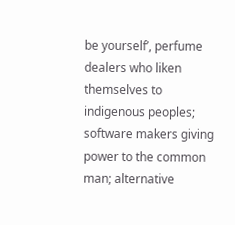be yourself’, perfume dealers who liken themselves to indigenous peoples; software makers giving power to the common man; alternative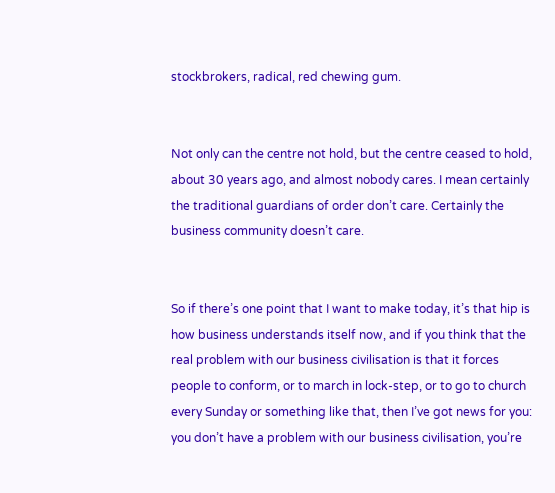stockbrokers, radical, red chewing gum.


Not only can the centre not hold, but the centre ceased to hold, about 30 years ago, and almost nobody cares. I mean certainly the traditional guardians of order don’t care. Certainly the business community doesn’t care.


So if there’s one point that I want to make today, it’s that hip is how business understands itself now, and if you think that the real problem with our business civilisation is that it forces people to conform, or to march in lock-step, or to go to church every Sunday or something like that, then I’ve got news for you: you don’t have a problem with our business civilisation, you’re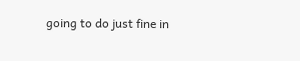going to do just fine in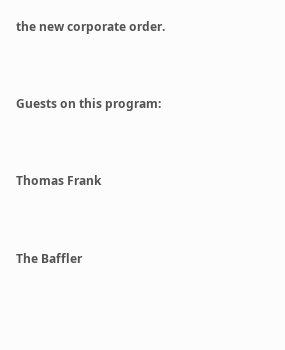the new corporate order.


Guests on this program:


Thomas Frank


The Baffler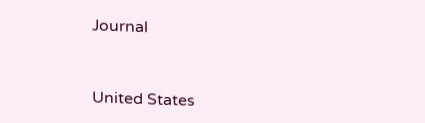Journal


United States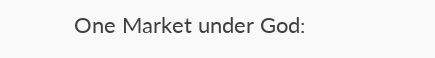One Market under God: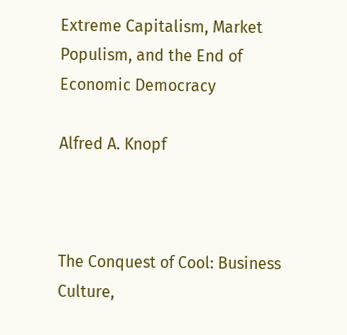Extreme Capitalism, Market Populism, and the End of Economic Democracy

Alfred A. Knopf



The Conquest of Cool: Business Culture,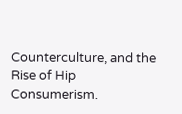Counterculture, and the Rise of Hip Consumerism.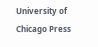University of Chicago Press